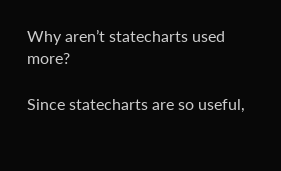Why aren’t statecharts used more?

Since statecharts are so useful,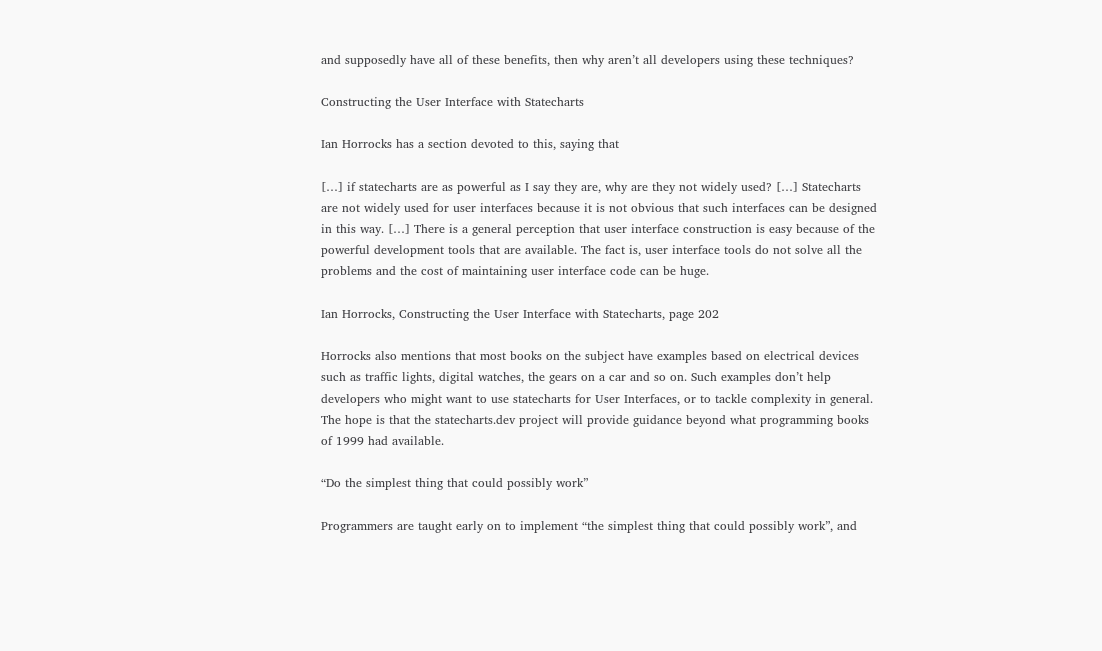and supposedly have all of these benefits, then why aren’t all developers using these techniques?

Constructing the User Interface with Statecharts

Ian Horrocks has a section devoted to this, saying that

[…] if statecharts are as powerful as I say they are, why are they not widely used? […] Statecharts are not widely used for user interfaces because it is not obvious that such interfaces can be designed in this way. […] There is a general perception that user interface construction is easy because of the powerful development tools that are available. The fact is, user interface tools do not solve all the problems and the cost of maintaining user interface code can be huge.

Ian Horrocks, Constructing the User Interface with Statecharts, page 202

Horrocks also mentions that most books on the subject have examples based on electrical devices such as traffic lights, digital watches, the gears on a car and so on. Such examples don’t help developers who might want to use statecharts for User Interfaces, or to tackle complexity in general. The hope is that the statecharts.dev project will provide guidance beyond what programming books of 1999 had available.

“Do the simplest thing that could possibly work”

Programmers are taught early on to implement “the simplest thing that could possibly work”, and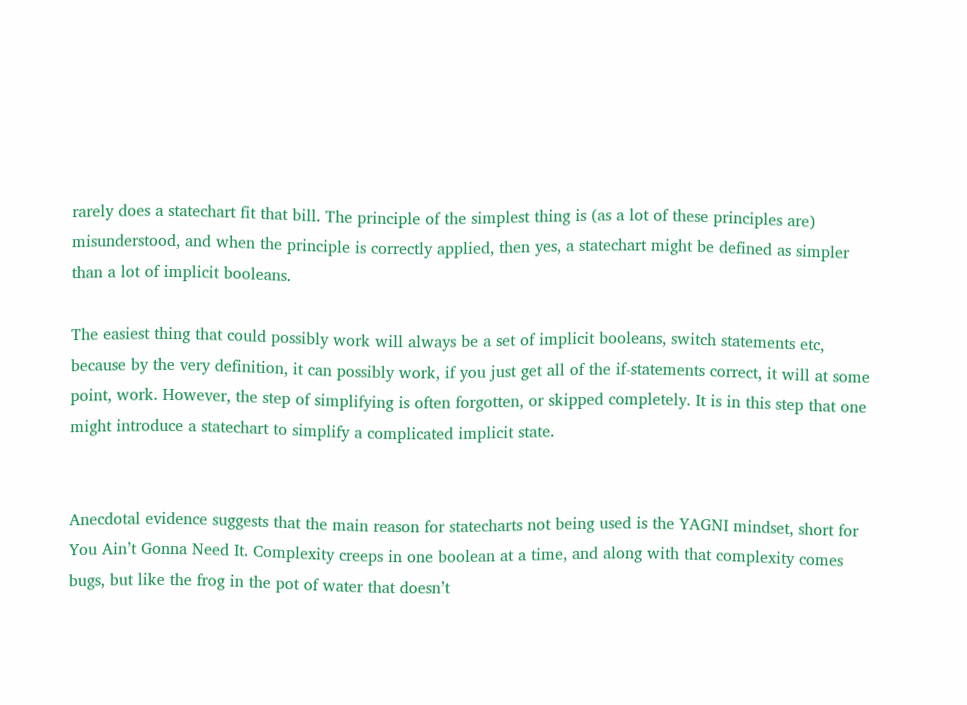rarely does a statechart fit that bill. The principle of the simplest thing is (as a lot of these principles are) misunderstood, and when the principle is correctly applied, then yes, a statechart might be defined as simpler than a lot of implicit booleans.

The easiest thing that could possibly work will always be a set of implicit booleans, switch statements etc, because by the very definition, it can possibly work, if you just get all of the if-statements correct, it will at some point, work. However, the step of simplifying is often forgotten, or skipped completely. It is in this step that one might introduce a statechart to simplify a complicated implicit state.


Anecdotal evidence suggests that the main reason for statecharts not being used is the YAGNI mindset, short for You Ain’t Gonna Need It. Complexity creeps in one boolean at a time, and along with that complexity comes bugs, but like the frog in the pot of water that doesn’t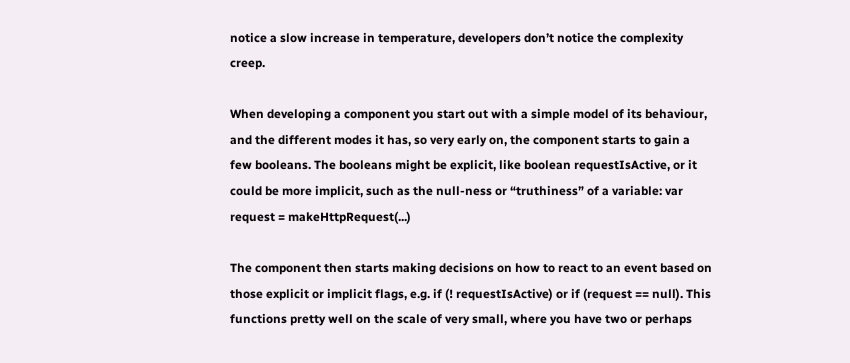notice a slow increase in temperature, developers don’t notice the complexity creep.

When developing a component you start out with a simple model of its behaviour, and the different modes it has, so very early on, the component starts to gain a few booleans. The booleans might be explicit, like boolean requestIsActive, or it could be more implicit, such as the null-ness or “truthiness” of a variable: var request = makeHttpRequest(...)

The component then starts making decisions on how to react to an event based on those explicit or implicit flags, e.g. if (! requestIsActive) or if (request == null). This functions pretty well on the scale of very small, where you have two or perhaps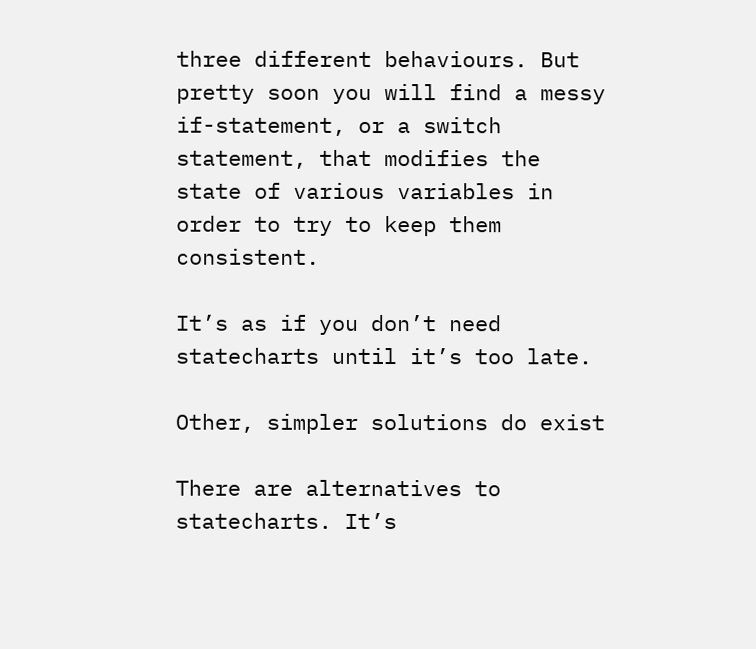three different behaviours. But pretty soon you will find a messy if-statement, or a switch statement, that modifies the state of various variables in order to try to keep them consistent.

It’s as if you don’t need statecharts until it’s too late.

Other, simpler solutions do exist

There are alternatives to statecharts. It’s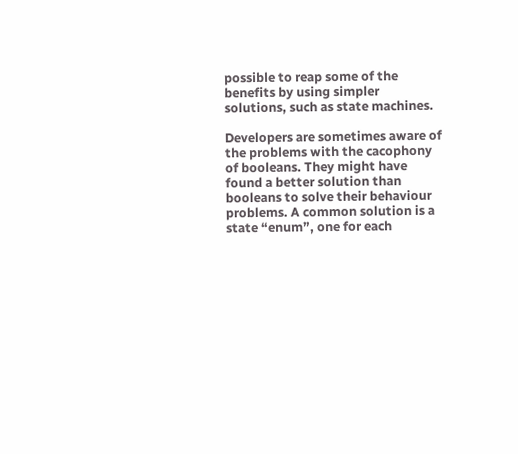possible to reap some of the benefits by using simpler solutions, such as state machines.

Developers are sometimes aware of the problems with the cacophony of booleans. They might have found a better solution than booleans to solve their behaviour problems. A common solution is a state “enum”, one for each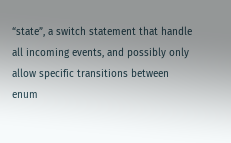“state”, a switch statement that handle all incoming events, and possibly only allow specific transitions between enum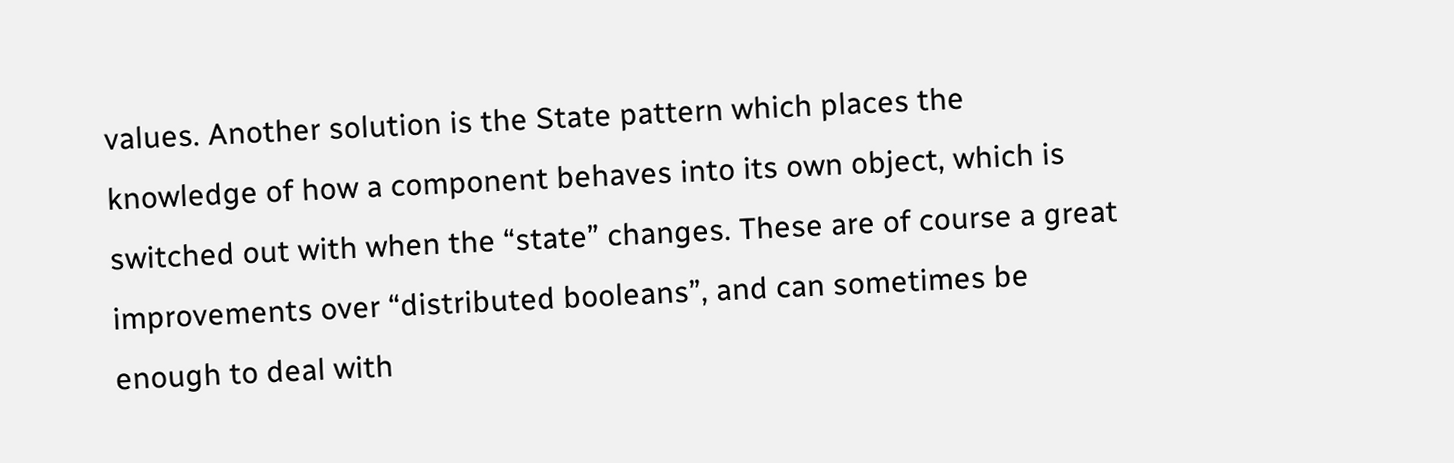values. Another solution is the State pattern which places the knowledge of how a component behaves into its own object, which is switched out with when the “state” changes. These are of course a great improvements over “distributed booleans”, and can sometimes be enough to deal with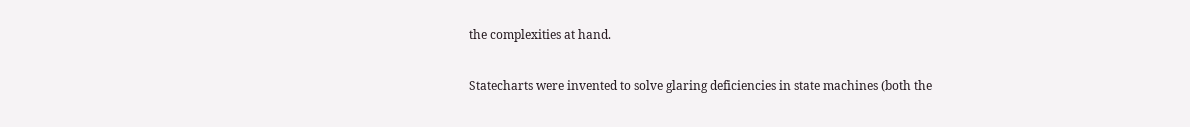the complexities at hand.

Statecharts were invented to solve glaring deficiencies in state machines (both the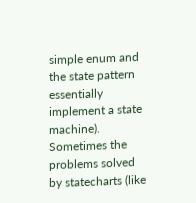simple enum and the state pattern essentially implement a state machine). Sometimes the problems solved by statecharts (like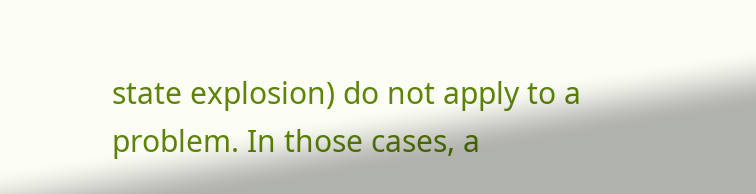state explosion) do not apply to a problem. In those cases, a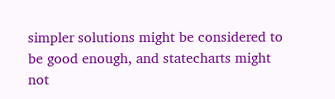simpler solutions might be considered to be good enough, and statecharts might not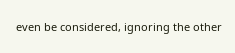even be considered, ignoring the other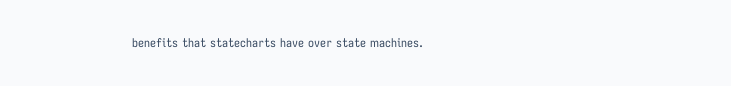benefits that statecharts have over state machines.